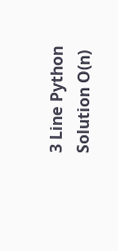3 Line Python Solution O(n)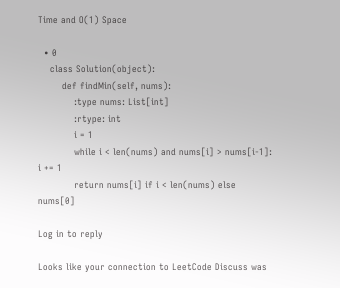Time and O(1) Space

  • 0
    class Solution(object):
        def findMin(self, nums):
            :type nums: List[int]
            :rtype: int
            i = 1
            while i < len(nums) and nums[i] > nums[i-1]: i += 1
            return nums[i] if i < len(nums) else nums[0]

Log in to reply

Looks like your connection to LeetCode Discuss was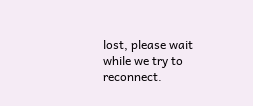lost, please wait while we try to reconnect.